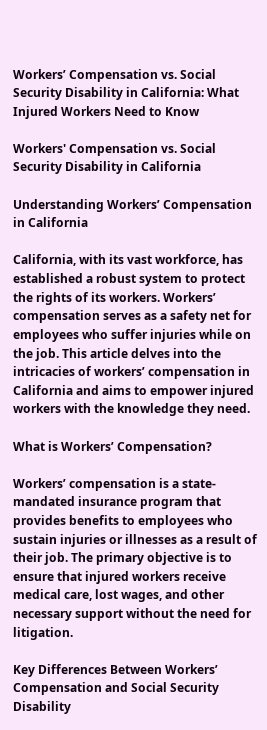Workers’ Compensation vs. Social Security Disability in California: What Injured Workers Need to Know

Workers' Compensation vs. Social Security Disability in California

Understanding Workers’ Compensation in California

California, with its vast workforce, has established a robust system to protect the rights of its workers. Workers’ compensation serves as a safety net for employees who suffer injuries while on the job. This article delves into the intricacies of workers’ compensation in California and aims to empower injured workers with the knowledge they need.

What is Workers’ Compensation?

Workers’ compensation is a state-mandated insurance program that provides benefits to employees who sustain injuries or illnesses as a result of their job. The primary objective is to ensure that injured workers receive medical care, lost wages, and other necessary support without the need for litigation.

Key Differences Between Workers’ Compensation and Social Security Disability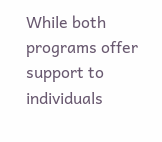While both programs offer support to individuals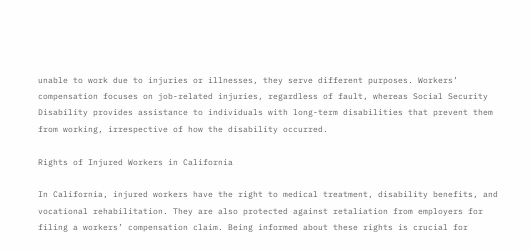unable to work due to injuries or illnesses, they serve different purposes. Workers’ compensation focuses on job-related injuries, regardless of fault, whereas Social Security Disability provides assistance to individuals with long-term disabilities that prevent them from working, irrespective of how the disability occurred.

Rights of Injured Workers in California

In California, injured workers have the right to medical treatment, disability benefits, and vocational rehabilitation. They are also protected against retaliation from employers for filing a workers’ compensation claim. Being informed about these rights is crucial for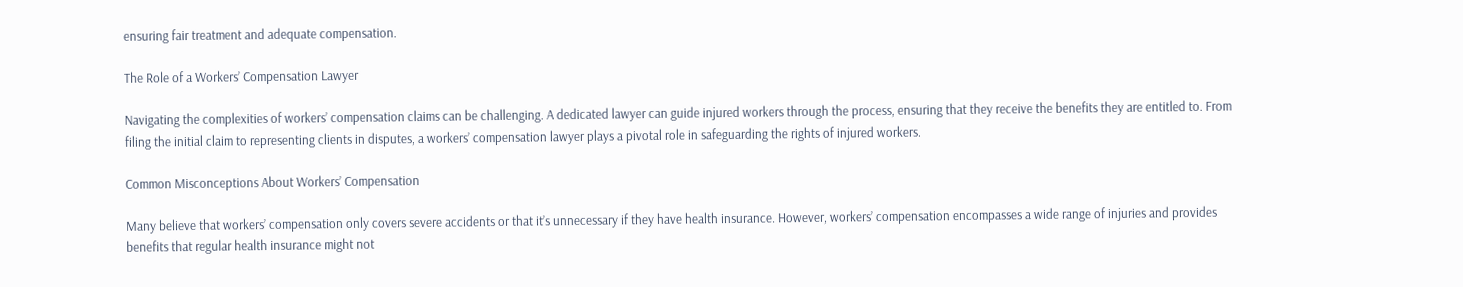ensuring fair treatment and adequate compensation.

The Role of a Workers’ Compensation Lawyer

Navigating the complexities of workers’ compensation claims can be challenging. A dedicated lawyer can guide injured workers through the process, ensuring that they receive the benefits they are entitled to. From filing the initial claim to representing clients in disputes, a workers’ compensation lawyer plays a pivotal role in safeguarding the rights of injured workers.

Common Misconceptions About Workers’ Compensation

Many believe that workers’ compensation only covers severe accidents or that it’s unnecessary if they have health insurance. However, workers’ compensation encompasses a wide range of injuries and provides benefits that regular health insurance might not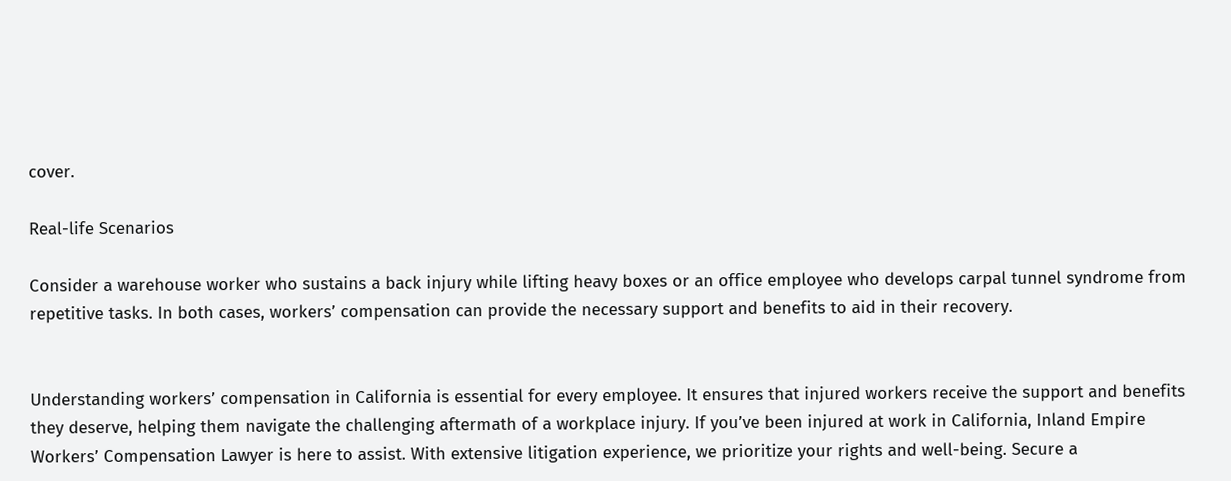cover.

Real-life Scenarios

Consider a warehouse worker who sustains a back injury while lifting heavy boxes or an office employee who develops carpal tunnel syndrome from repetitive tasks. In both cases, workers’ compensation can provide the necessary support and benefits to aid in their recovery.


Understanding workers’ compensation in California is essential for every employee. It ensures that injured workers receive the support and benefits they deserve, helping them navigate the challenging aftermath of a workplace injury. If you’ve been injured at work in California, Inland Empire Workers’ Compensation Lawyer is here to assist. With extensive litigation experience, we prioritize your rights and well-being. Secure a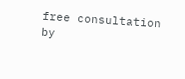free consultation by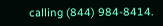calling (844) 984-8414.